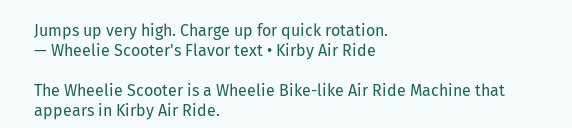Jumps up very high. Charge up for quick rotation.
— Wheelie Scooter's Flavor text • Kirby Air Ride

The Wheelie Scooter is a Wheelie Bike-like Air Ride Machine that appears in Kirby Air Ride.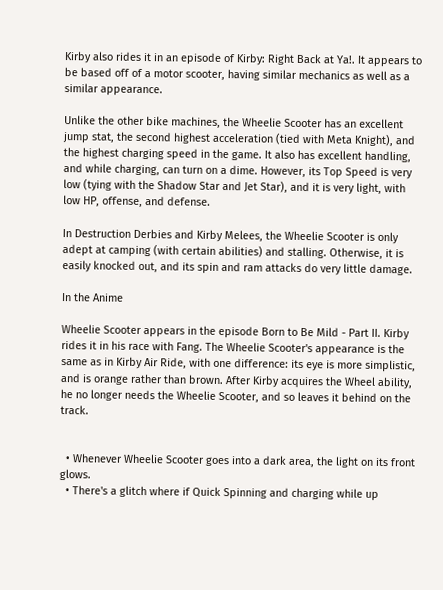Kirby also rides it in an episode of Kirby: Right Back at Ya!. It appears to be based off of a motor scooter, having similar mechanics as well as a similar appearance.

Unlike the other bike machines, the Wheelie Scooter has an excellent jump stat, the second highest acceleration (tied with Meta Knight), and the highest charging speed in the game. It also has excellent handling, and while charging, can turn on a dime. However, its Top Speed is very low (tying with the Shadow Star and Jet Star), and it is very light, with low HP, offense, and defense.

In Destruction Derbies and Kirby Melees, the Wheelie Scooter is only adept at camping (with certain abilities) and stalling. Otherwise, it is easily knocked out, and its spin and ram attacks do very little damage.

In the Anime

Wheelie Scooter appears in the episode Born to Be Mild - Part II. Kirby rides it in his race with Fang. The Wheelie Scooter's appearance is the same as in Kirby Air Ride, with one difference: its eye is more simplistic, and is orange rather than brown. After Kirby acquires the Wheel ability, he no longer needs the Wheelie Scooter, and so leaves it behind on the track.


  • Whenever Wheelie Scooter goes into a dark area, the light on its front glows.
  • There's a glitch where if Quick Spinning and charging while up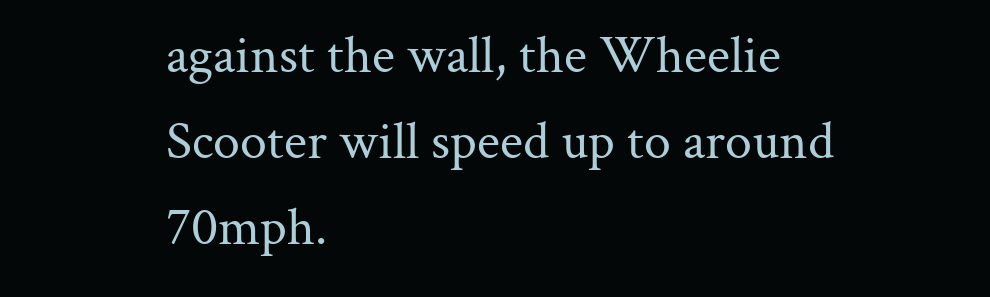against the wall, the Wheelie Scooter will speed up to around 70mph.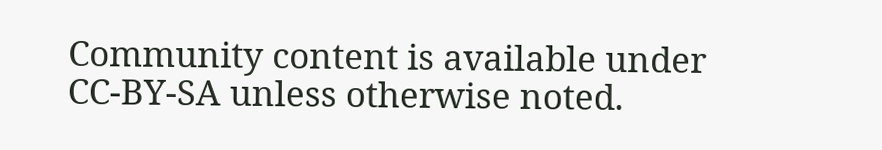Community content is available under CC-BY-SA unless otherwise noted.